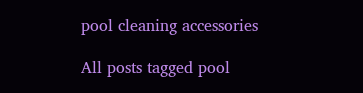pool cleaning accessories

All posts tagged pool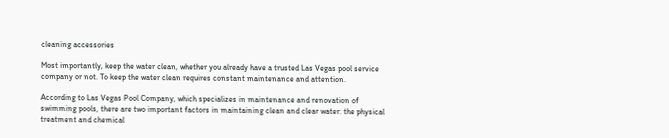cleaning accessories

Most importantly, keep the water clean, whether you already have a trusted Las Vegas pool service company or not. To keep the water clean requires constant maintenance and attention.

According to Las Vegas Pool Company, which specializes in maintenance and renovation of swimming pools, there are two important factors in maintaining clean and clear water: the physical treatment and chemical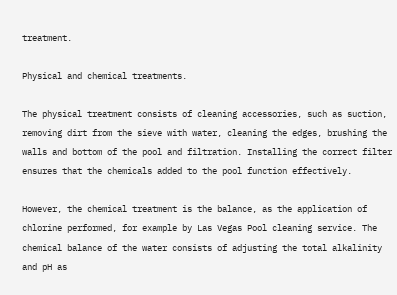treatment.

Physical and chemical treatments.

The physical treatment consists of cleaning accessories, such as suction, removing dirt from the sieve with water, cleaning the edges, brushing the walls and bottom of the pool and filtration. Installing the correct filter ensures that the chemicals added to the pool function effectively.

However, the chemical treatment is the balance, as the application of chlorine performed, for example by Las Vegas Pool cleaning service. The chemical balance of the water consists of adjusting the total alkalinity and pH as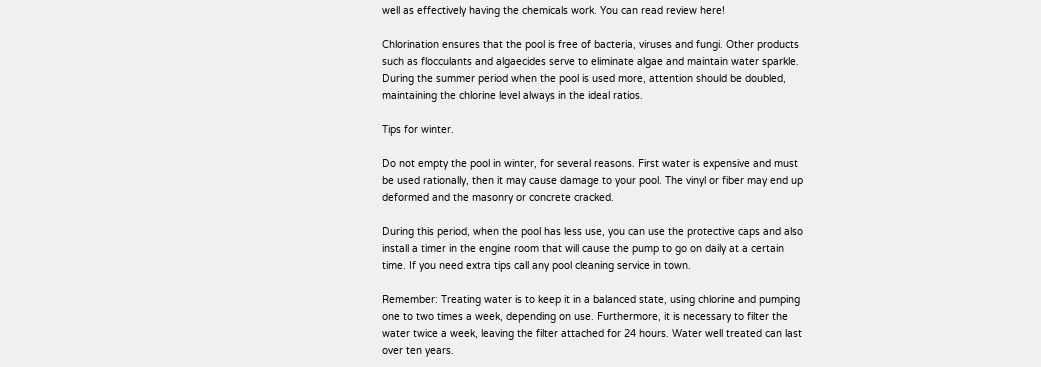well as effectively having the chemicals work. You can read review here!

Chlorination ensures that the pool is free of bacteria, viruses and fungi. Other products such as flocculants and algaecides serve to eliminate algae and maintain water sparkle. During the summer period when the pool is used more, attention should be doubled, maintaining the chlorine level always in the ideal ratios.

Tips for winter.

Do not empty the pool in winter, for several reasons. First water is expensive and must be used rationally, then it may cause damage to your pool. The vinyl or fiber may end up deformed and the masonry or concrete cracked.

During this period, when the pool has less use, you can use the protective caps and also install a timer in the engine room that will cause the pump to go on daily at a certain time. If you need extra tips call any pool cleaning service in town.

Remember: Treating water is to keep it in a balanced state, using chlorine and pumping one to two times a week, depending on use. Furthermore, it is necessary to filter the water twice a week, leaving the filter attached for 24 hours. Water well treated can last over ten years.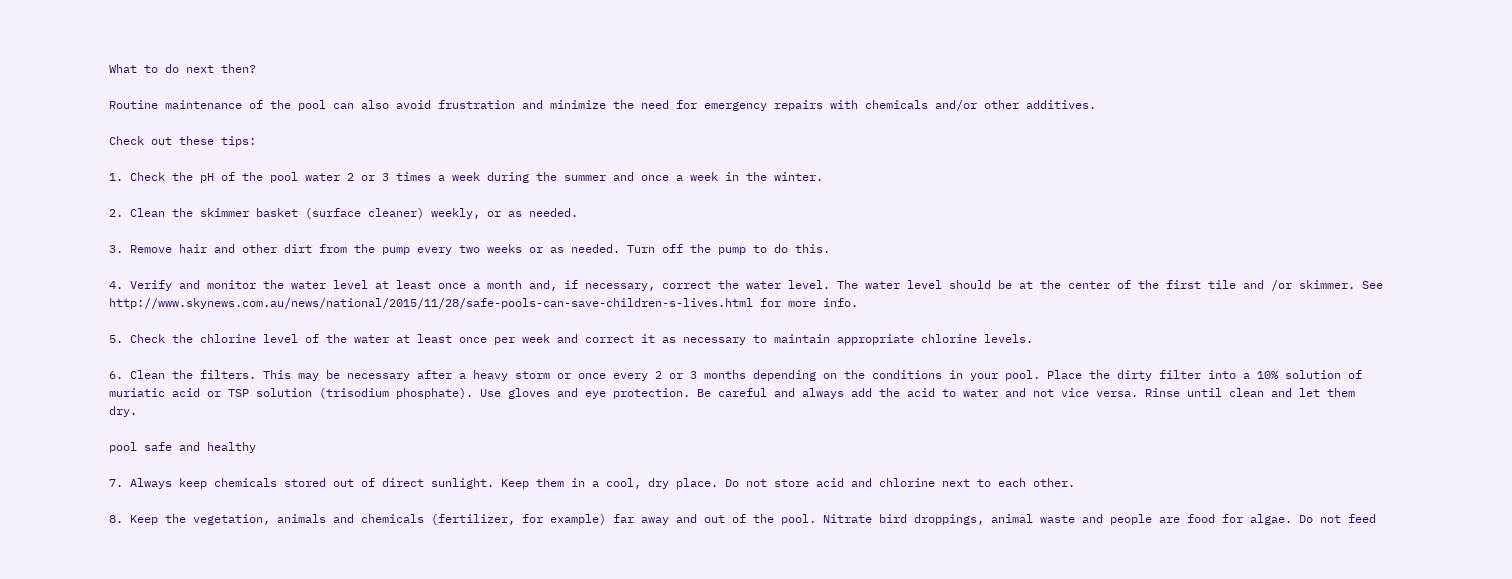What to do next then?

Routine maintenance of the pool can also avoid frustration and minimize the need for emergency repairs with chemicals and/or other additives.

Check out these tips:

1. Check the pH of the pool water 2 or 3 times a week during the summer and once a week in the winter.

2. Clean the skimmer basket (surface cleaner) weekly, or as needed.

3. Remove hair and other dirt from the pump every two weeks or as needed. Turn off the pump to do this.

4. Verify and monitor the water level at least once a month and, if necessary, correct the water level. The water level should be at the center of the first tile and /or skimmer. See http://www.skynews.com.au/news/national/2015/11/28/safe-pools-can-save-children-s-lives.html for more info.

5. Check the chlorine level of the water at least once per week and correct it as necessary to maintain appropriate chlorine levels.

6. Clean the filters. This may be necessary after a heavy storm or once every 2 or 3 months depending on the conditions in your pool. Place the dirty filter into a 10% solution of muriatic acid or TSP solution (trisodium phosphate). Use gloves and eye protection. Be careful and always add the acid to water and not vice versa. Rinse until clean and let them dry.

pool safe and healthy

7. Always keep chemicals stored out of direct sunlight. Keep them in a cool, dry place. Do not store acid and chlorine next to each other.

8. Keep the vegetation, animals and chemicals (fertilizer, for example) far away and out of the pool. Nitrate bird droppings, animal waste and people are food for algae. Do not feed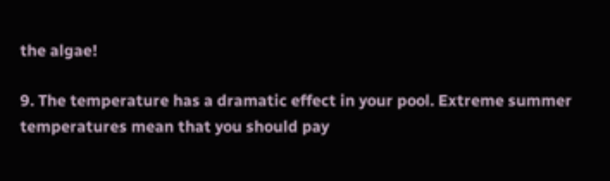the algae!

9. The temperature has a dramatic effect in your pool. Extreme summer temperatures mean that you should pay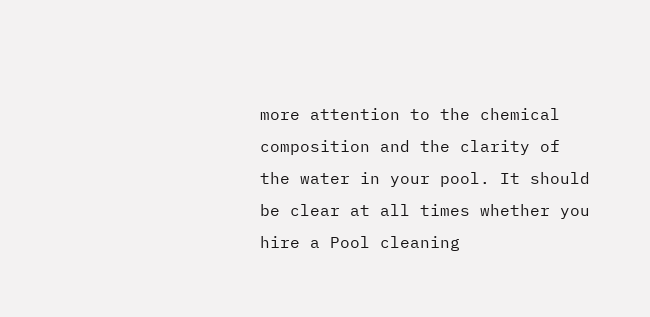more attention to the chemical composition and the clarity of the water in your pool. It should be clear at all times whether you hire a Pool cleaning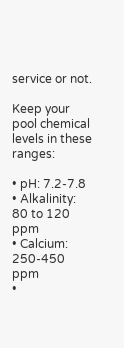service or not.

Keep your pool chemical levels in these ranges:

• pH: 7.2-7.8
• Alkalinity: 80 to 120 ppm
• Calcium: 250-450 ppm
•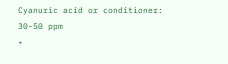Cyanuric acid or conditioner: 30-50 ppm
•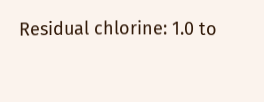Residual chlorine: 1.0 to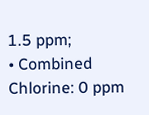1.5 ppm;
• Combined Chlorine: 0 ppm